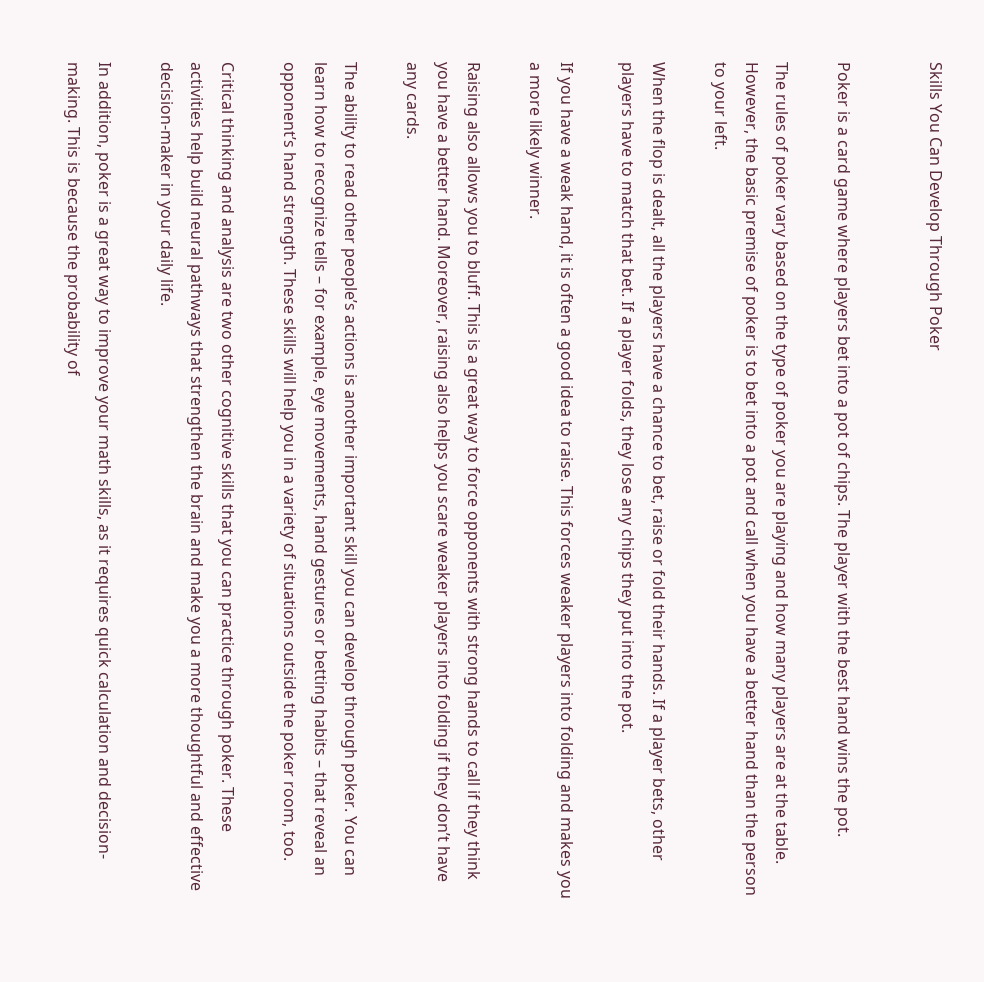Skills You Can Develop Through Poker


Poker is a card game where players bet into a pot of chips. The player with the best hand wins the pot.

The rules of poker vary based on the type of poker you are playing and how many players are at the table. However, the basic premise of poker is to bet into a pot and call when you have a better hand than the person to your left.

When the flop is dealt, all the players have a chance to bet, raise or fold their hands. If a player bets, other players have to match that bet. If a player folds, they lose any chips they put into the pot.

If you have a weak hand, it is often a good idea to raise. This forces weaker players into folding and makes you a more likely winner.

Raising also allows you to bluff. This is a great way to force opponents with strong hands to call if they think you have a better hand. Moreover, raising also helps you scare weaker players into folding if they don’t have any cards.

The ability to read other people’s actions is another important skill you can develop through poker. You can learn how to recognize tells – for example, eye movements, hand gestures or betting habits – that reveal an opponent’s hand strength. These skills will help you in a variety of situations outside the poker room, too.

Critical thinking and analysis are two other cognitive skills that you can practice through poker. These activities help build neural pathways that strengthen the brain and make you a more thoughtful and effective decision-maker in your daily life.

In addition, poker is a great way to improve your math skills, as it requires quick calculation and decision-making. This is because the probability of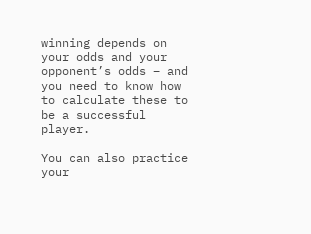winning depends on your odds and your opponent’s odds – and you need to know how to calculate these to be a successful player.

You can also practice your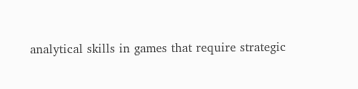analytical skills in games that require strategic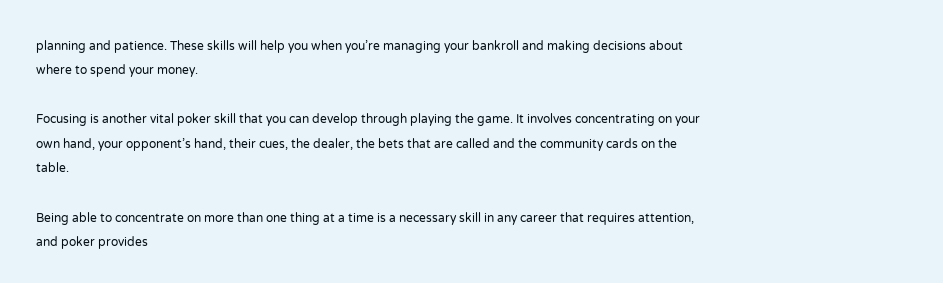planning and patience. These skills will help you when you’re managing your bankroll and making decisions about where to spend your money.

Focusing is another vital poker skill that you can develop through playing the game. It involves concentrating on your own hand, your opponent’s hand, their cues, the dealer, the bets that are called and the community cards on the table.

Being able to concentrate on more than one thing at a time is a necessary skill in any career that requires attention, and poker provides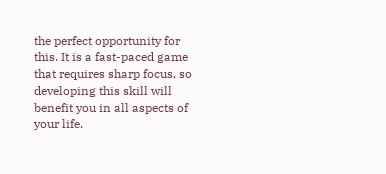the perfect opportunity for this. It is a fast-paced game that requires sharp focus, so developing this skill will benefit you in all aspects of your life.